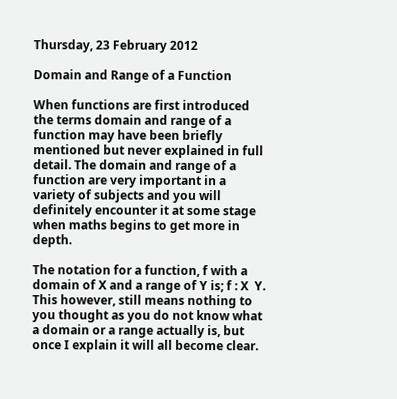Thursday, 23 February 2012

Domain and Range of a Function

When functions are first introduced the terms domain and range of a function may have been briefly mentioned but never explained in full detail. The domain and range of a function are very important in a variety of subjects and you will definitely encounter it at some stage when maths begins to get more in depth.

The notation for a function, f with a domain of X and a range of Y is; f : X  Y. This however, still means nothing to you thought as you do not know what a domain or a range actually is, but once I explain it will all become clear.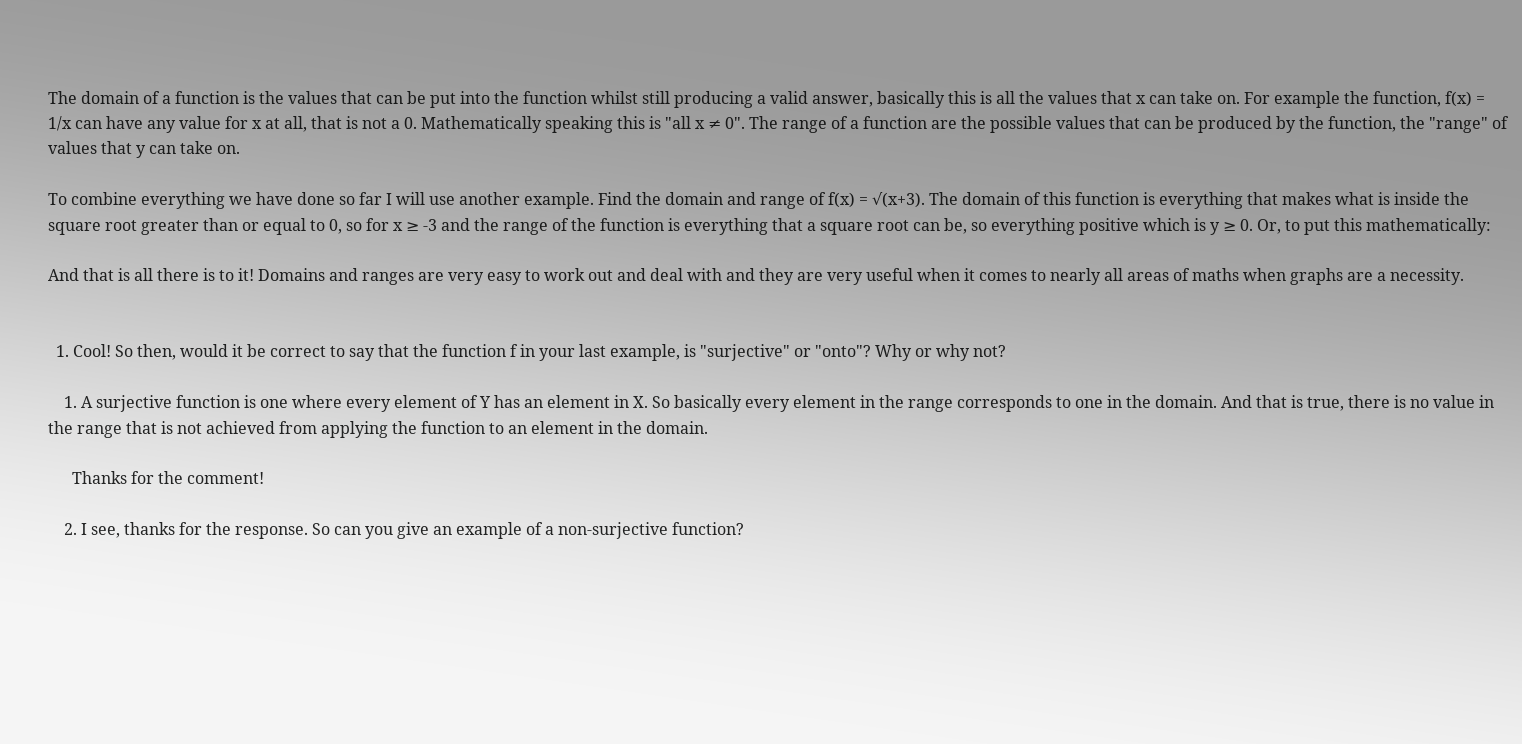The domain of a function is the values that can be put into the function whilst still producing a valid answer, basically this is all the values that x can take on. For example the function, f(x) = 1/x can have any value for x at all, that is not a 0. Mathematically speaking this is "all x ≠ 0". The range of a function are the possible values that can be produced by the function, the "range" of values that y can take on.

To combine everything we have done so far I will use another example. Find the domain and range of f(x) = √(x+3). The domain of this function is everything that makes what is inside the square root greater than or equal to 0, so for x ≥ -3 and the range of the function is everything that a square root can be, so everything positive which is y ≥ 0. Or, to put this mathematically:

And that is all there is to it! Domains and ranges are very easy to work out and deal with and they are very useful when it comes to nearly all areas of maths when graphs are a necessity.


  1. Cool! So then, would it be correct to say that the function f in your last example, is "surjective" or "onto"? Why or why not?

    1. A surjective function is one where every element of Y has an element in X. So basically every element in the range corresponds to one in the domain. And that is true, there is no value in the range that is not achieved from applying the function to an element in the domain.

      Thanks for the comment!

    2. I see, thanks for the response. So can you give an example of a non-surjective function?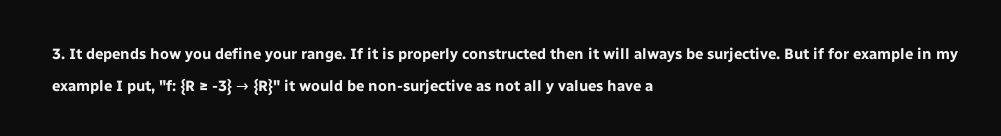3. It depends how you define your range. If it is properly constructed then it will always be surjective. But if for example in my example I put, "f: {R ≥ -3} → {R}" it would be non-surjective as not all y values have a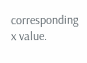corresponding x value.